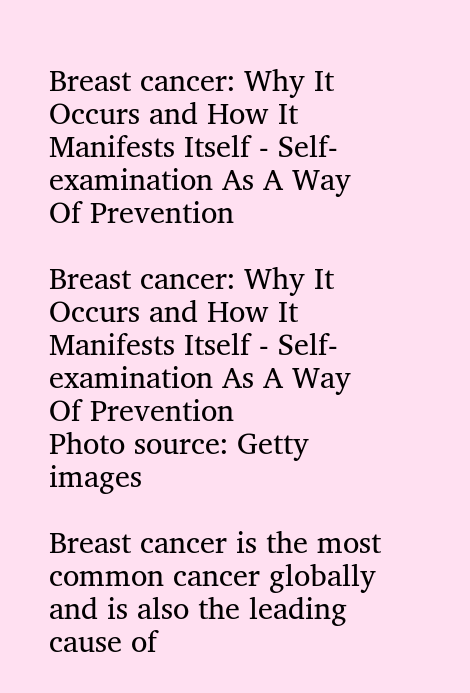Breast cancer: Why It Occurs and How It Manifests Itself - Self-examination As A Way Of Prevention

Breast cancer: Why It Occurs and How It Manifests Itself - Self-examination As A Way Of Prevention
Photo source: Getty images

Breast cancer is the most common cancer globally and is also the leading cause of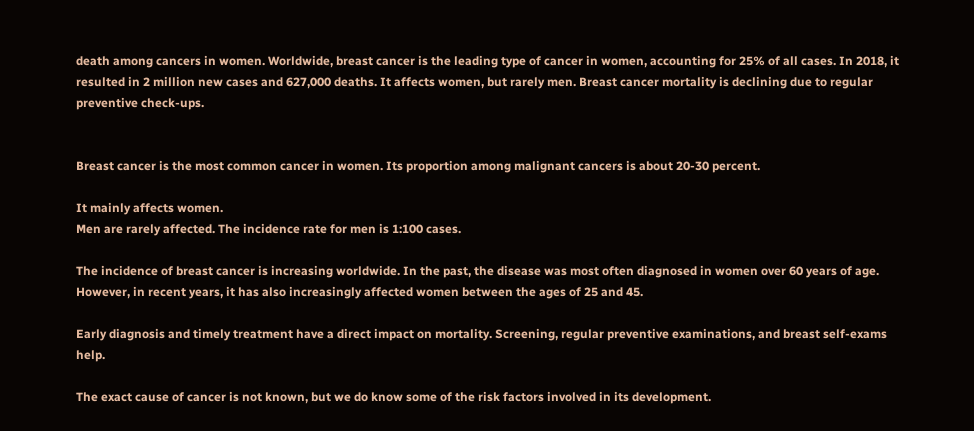death among cancers in women. Worldwide, breast cancer is the leading type of cancer in women, accounting for 25% of all cases. In 2018, it resulted in 2 million new cases and 627,000 deaths. It affects women, but rarely men. Breast cancer mortality is declining due to regular preventive check-ups.


Breast cancer is the most common cancer in women. Its proportion among malignant cancers is about 20-30 percent.

It mainly affects women.
Men are rarely affected. The incidence rate for men is 1:100 cases.

The incidence of breast cancer is increasing worldwide. In the past, the disease was most often diagnosed in women over 60 years of age. However, in recent years, it has also increasingly affected women between the ages of 25 and 45.

Early diagnosis and timely treatment have a direct impact on mortality. Screening, regular preventive examinations, and breast self-exams help.

The exact cause of cancer is not known, but we do know some of the risk factors involved in its development.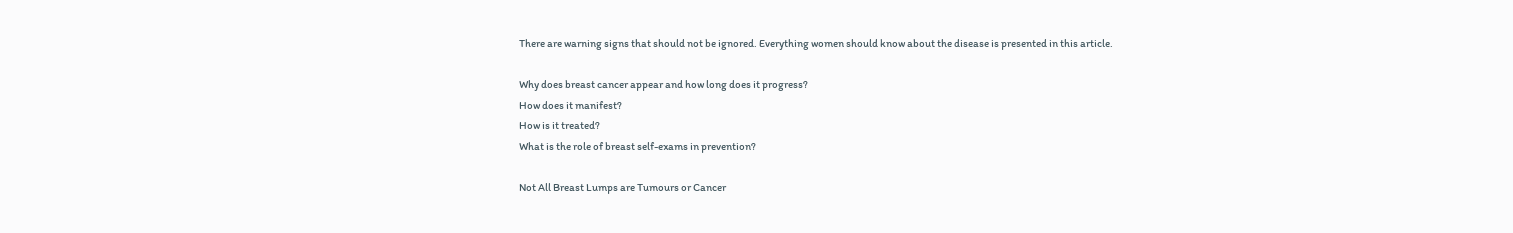There are warning signs that should not be ignored. Everything women should know about the disease is presented in this article.

Why does breast cancer appear and how long does it progress?
How does it manifest?
How is it treated?
What is the role of breast self-exams in prevention?

Not All Breast Lumps are Tumours or Cancer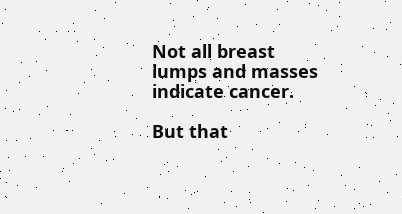Not all breast lumps and masses indicate cancer.

But that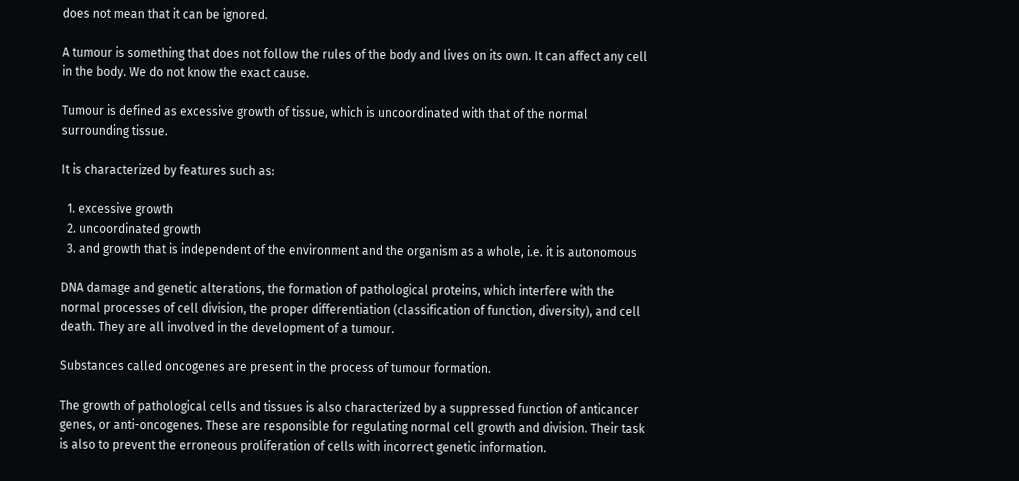does not mean that it can be ignored.

A tumour is something that does not follow the rules of the body and lives on its own. It can affect any cell in the body. We do not know the exact cause.

Tumour is defined as excessive growth of tissue, which is uncoordinated with that of the normal surrounding tissue.

It is characterized by features such as:

  1. excessive growth
  2. uncoordinated growth
  3. and growth that is independent of the environment and the organism as a whole, i.e. it is autonomous

DNA damage and genetic alterations, the formation of pathological proteins, which interfere with the normal processes of cell division, the proper differentiation (classification of function, diversity), and cell death. They are all involved in the development of a tumour.

Substances called oncogenes are present in the process of tumour formation.

The growth of pathological cells and tissues is also characterized by a suppressed function of anticancer genes, or anti-oncogenes. These are responsible for regulating normal cell growth and division. Their task is also to prevent the erroneous proliferation of cells with incorrect genetic information.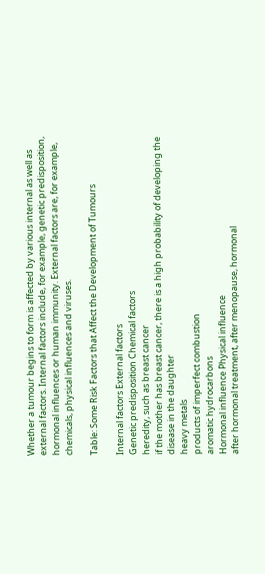Whether a tumour begins to form is affected by various internal as well as external factors. Internal factors include, for example, genetic predisposition, hormonal influences or human immunity. External factors are, for example, chemicals, physical influences and viruses.

Table: Some Risk Factors that Affect the Development of Tumours

Internal factors External factors
Genetic predisposition Chemical factors
heredity, such as breast cancer
if the mother has breast cancer, there is a high probability of developing the disease in the daughter
heavy metals
products of imperfect combustion
aromatic hydrocarbons
Hormonal influence Physical influence
after hormonal treatment, after menopause, hormonal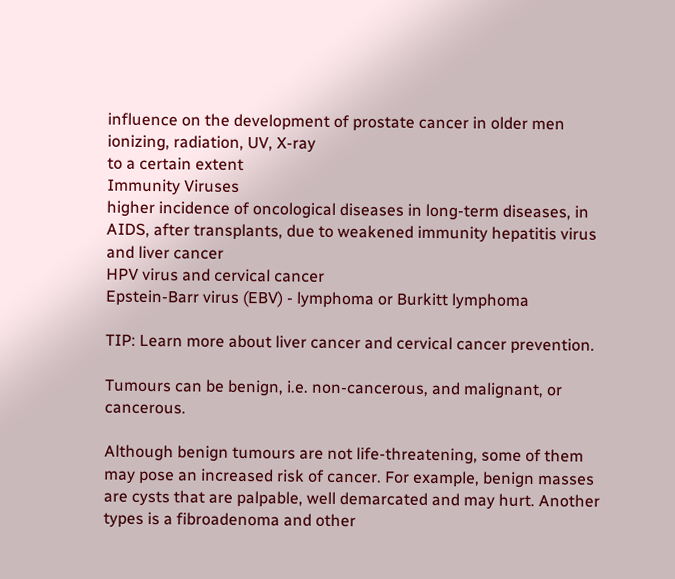influence on the development of prostate cancer in older men ionizing, radiation, UV, X-ray
to a certain extent
Immunity Viruses
higher incidence of oncological diseases in long-term diseases, in AIDS, after transplants, due to weakened immunity hepatitis virus and liver cancer
HPV virus and cervical cancer
Epstein-Barr virus (EBV) - lymphoma or Burkitt lymphoma

TIP: Learn more about liver cancer and cervical cancer prevention.

Tumours can be benign, i.e. non-cancerous, and malignant, or cancerous.

Although benign tumours are not life-threatening, some of them may pose an increased risk of cancer. For example, benign masses are cysts that are palpable, well demarcated and may hurt. Another types is a fibroadenoma and other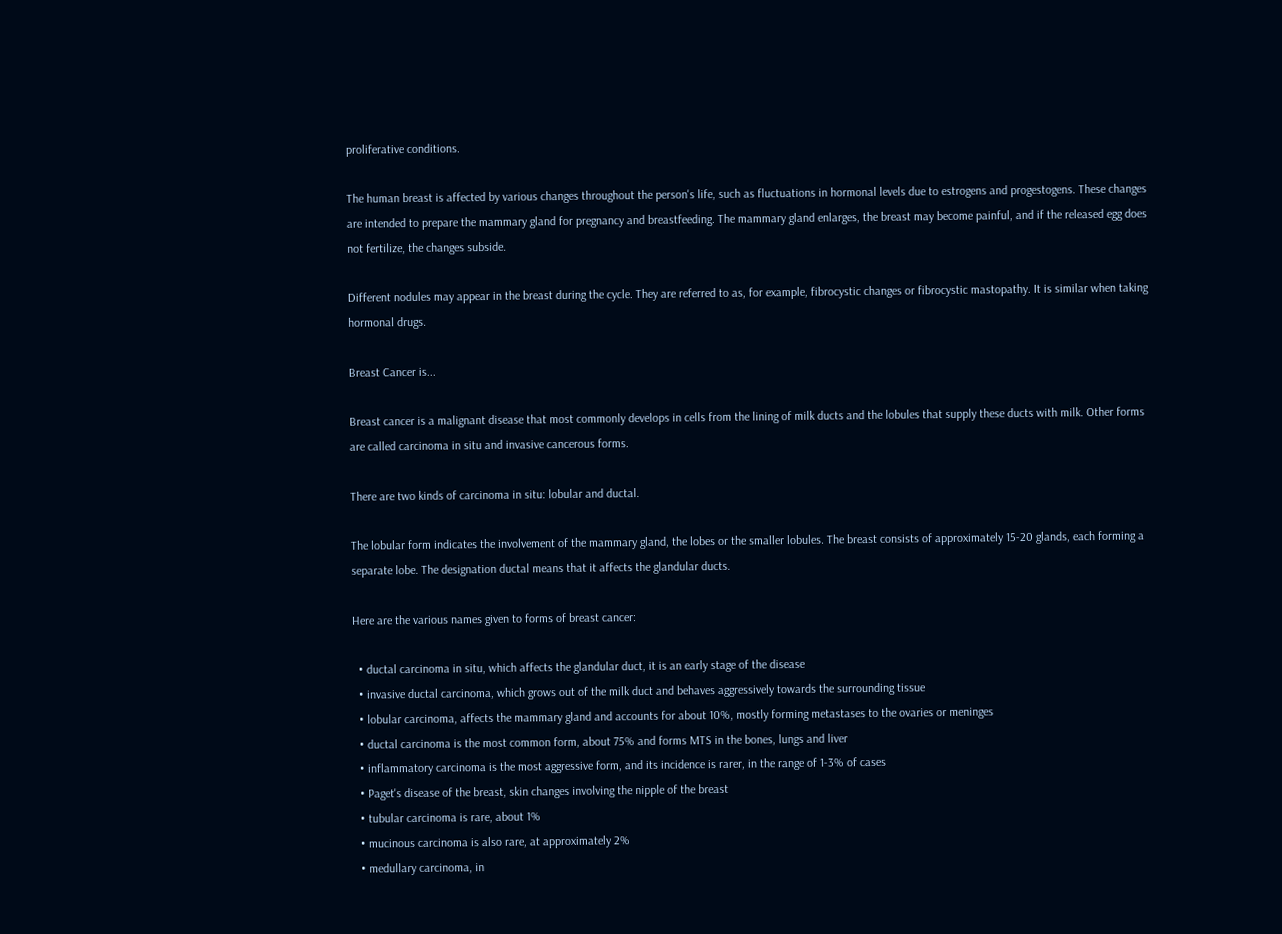proliferative conditions.

The human breast is affected by various changes throughout the person's life, such as fluctuations in hormonal levels due to estrogens and progestogens. These changes are intended to prepare the mammary gland for pregnancy and breastfeeding. The mammary gland enlarges, the breast may become painful, and if the released egg does not fertilize, the changes subside.

Different nodules may appear in the breast during the cycle. They are referred to as, for example, fibrocystic changes or fibrocystic mastopathy. It is similar when taking hormonal drugs.

Breast Cancer is...

Breast cancer is a malignant disease that most commonly develops in cells from the lining of milk ducts and the lobules that supply these ducts with milk. Other forms are called carcinoma in situ and invasive cancerous forms.

There are two kinds of carcinoma in situ: lobular and ductal.

The lobular form indicates the involvement of the mammary gland, the lobes or the smaller lobules. The breast consists of approximately 15-20 glands, each forming a separate lobe. The designation ductal means that it affects the glandular ducts.

Here are the various names given to forms of breast cancer:

  • ductal carcinoma in situ, which affects the glandular duct, it is an early stage of the disease
  • invasive ductal carcinoma, which grows out of the milk duct and behaves aggressively towards the surrounding tissue
  • lobular carcinoma, affects the mammary gland and accounts for about 10%, mostly forming metastases to the ovaries or meninges
  • ductal carcinoma is the most common form, about 75% and forms MTS in the bones, lungs and liver
  • inflammatory carcinoma is the most aggressive form, and its incidence is rarer, in the range of 1-3% of cases
  • Paget's disease of the breast, skin changes involving the nipple of the breast
  • tubular carcinoma is rare, about 1%
  • mucinous carcinoma is also rare, at approximately 2%
  • medullary carcinoma, in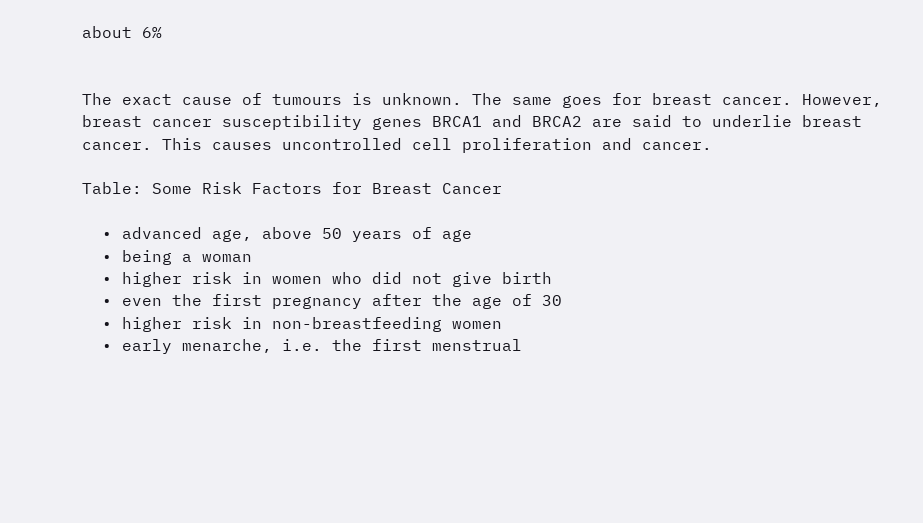about 6%


The exact cause of tumours is unknown. The same goes for breast cancer. However, breast cancer susceptibility genes BRCA1 and BRCA2 are said to underlie breast cancer. This causes uncontrolled cell proliferation and cancer.

Table: Some Risk Factors for Breast Cancer

  • advanced age, above 50 years of age
  • being a woman
  • higher risk in women who did not give birth
  • even the first pregnancy after the age of 30
  • higher risk in non-breastfeeding women
  • early menarche, i.e. the first menstrual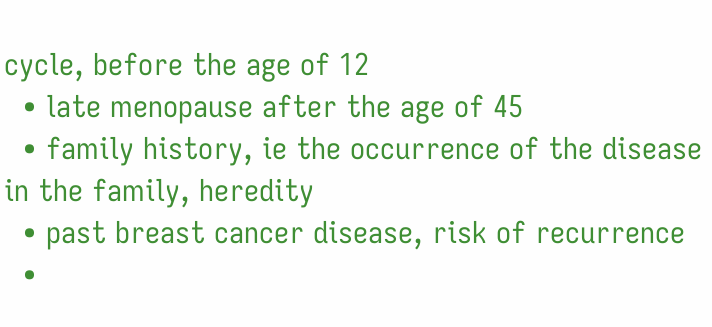cycle, before the age of 12
  • late menopause after the age of 45
  • family history, ie the occurrence of the disease in the family, heredity
  • past breast cancer disease, risk of recurrence
  •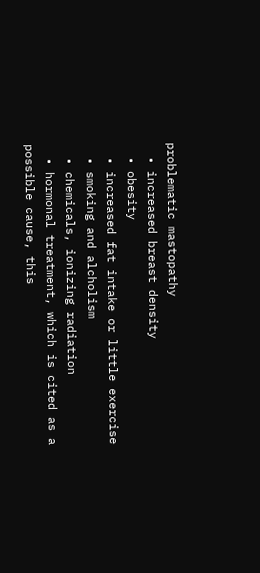problematic mastopathy
  • increased breast density
  • obesity
  • increased fat intake or little exercise
  • smoking and alcholism
  • chemicals, ionizing radiation
  • hormonal treatment, which is cited as a possible cause, this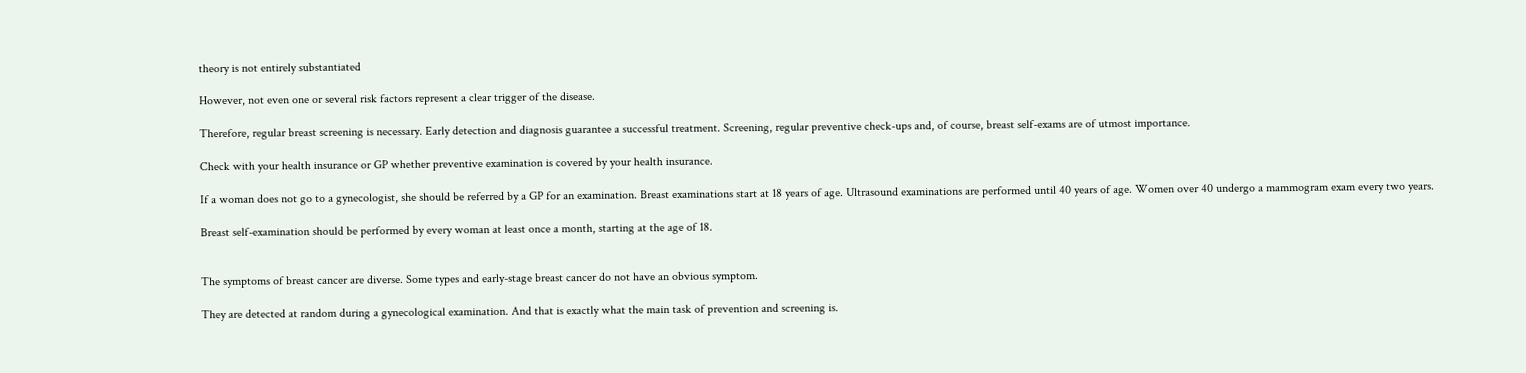theory is not entirely substantiated

However, not even one or several risk factors represent a clear trigger of the disease.

Therefore, regular breast screening is necessary. Early detection and diagnosis guarantee a successful treatment. Screening, regular preventive check-ups and, of course, breast self-exams are of utmost importance.

Check with your health insurance or GP whether preventive examination is covered by your health insurance.

If a woman does not go to a gynecologist, she should be referred by a GP for an examination. Breast examinations start at 18 years of age. Ultrasound examinations are performed until 40 years of age. Women over 40 undergo a mammogram exam every two years.

Breast self-examination should be performed by every woman at least once a month, starting at the age of 18.


The symptoms of breast cancer are diverse. Some types and early-stage breast cancer do not have an obvious symptom.

They are detected at random during a gynecological examination. And that is exactly what the main task of prevention and screening is.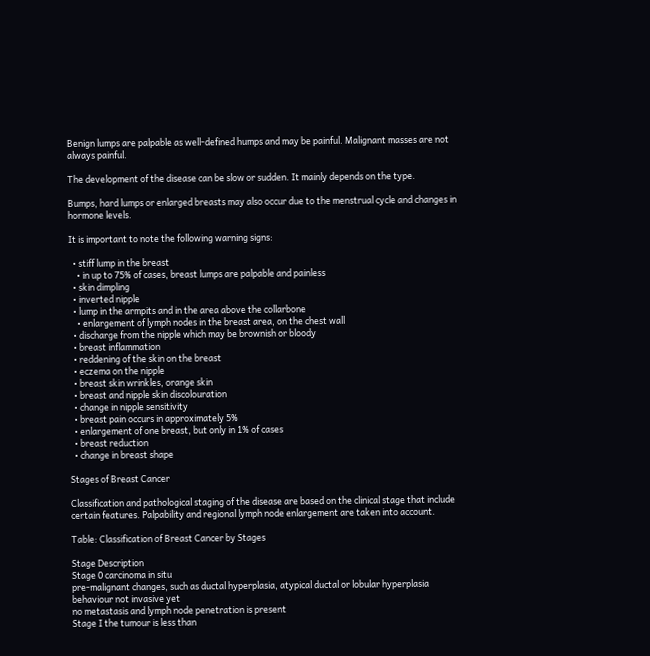Benign lumps are palpable as well-defined humps and may be painful. Malignant masses are not always painful.

The development of the disease can be slow or sudden. It mainly depends on the type.

Bumps, hard lumps or enlarged breasts may also occur due to the menstrual cycle and changes in hormone levels.

It is important to note the following warning signs:

  • stiff lump in the breast
    • in up to 75% of cases, breast lumps are palpable and painless
  • skin dimpling
  • inverted nipple
  • lump in the armpits and in the area above the collarbone
    • enlargement of lymph nodes in the breast area, on the chest wall
  • discharge from the nipple which may be brownish or bloody
  • breast inflammation
  • reddening of the skin on the breast
  • eczema on the nipple
  • breast skin wrinkles, orange skin
  • breast and nipple skin discolouration
  • change in nipple sensitivity
  • breast pain occurs in approximately 5%
  • enlargement of one breast, but only in 1% of cases
  • breast reduction
  • change in breast shape

Stages of Breast Cancer

Classification and pathological staging of the disease are based on the clinical stage that include certain features. Palpability and regional lymph node enlargement are taken into account.

Table: Classification of Breast Cancer by Stages

Stage Description
Stage 0 carcinoma in situ
pre-malignant changes, such as ductal hyperplasia, atypical ductal or lobular hyperplasia
behaviour not invasive yet
no metastasis and lymph node penetration is present
Stage I the tumour is less than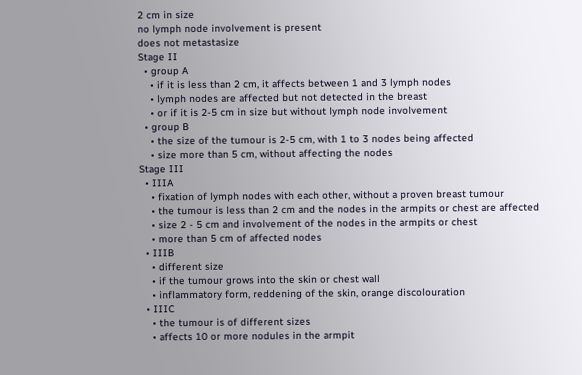2 cm in size
no lymph node involvement is present
does not metastasize
Stage II
  • group A
    • if it is less than 2 cm, it affects between 1 and 3 lymph nodes
    • lymph nodes are affected but not detected in the breast
    • or if it is 2-5 cm in size but without lymph node involvement
  • group B
    • the size of the tumour is 2-5 cm, with 1 to 3 nodes being affected
    • size more than 5 cm, without affecting the nodes
Stage III
  • IIIA
    • fixation of lymph nodes with each other, without a proven breast tumour
    • the tumour is less than 2 cm and the nodes in the armpits or chest are affected
    • size 2 - 5 cm and involvement of the nodes in the armpits or chest
    • more than 5 cm of affected nodes
  • IIIB
    • different size
    • if the tumour grows into the skin or chest wall
    • inflammatory form, reddening of the skin, orange discolouration
  • IIIC
    • the tumour is of different sizes
    • affects 10 or more nodules in the armpit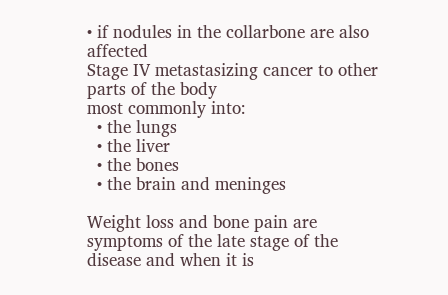• if nodules in the collarbone are also affected
Stage IV metastasizing cancer to other parts of the body
most commonly into:
  • the lungs
  • the liver
  • the bones
  • the brain and meninges

Weight loss and bone pain are symptoms of the late stage of the disease and when it is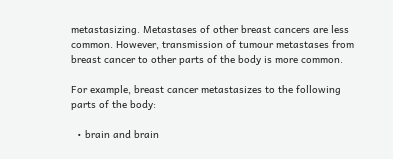metastasizing. Metastases of other breast cancers are less common. However, transmission of tumour metastases from breast cancer to other parts of the body is more common.

For example, breast cancer metastasizes to the following parts of the body:

  • brain and brain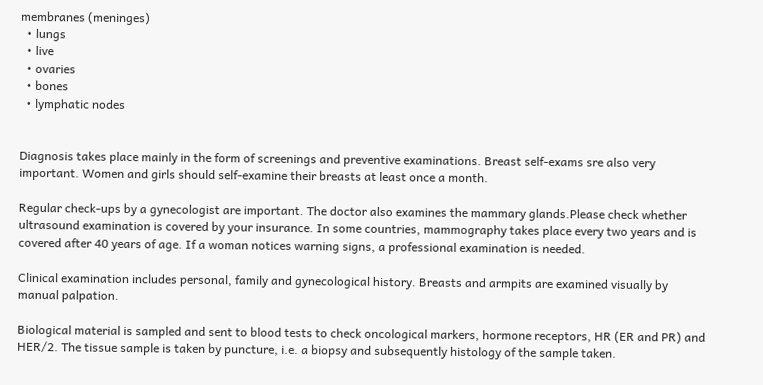membranes (meninges)
  • lungs
  • live
  • ovaries
  • bones
  • lymphatic nodes


Diagnosis takes place mainly in the form of screenings and preventive examinations. Breast self-exams sre also very important. Women and girls should self-examine their breasts at least once a month.

Regular check-ups by a gynecologist are important. The doctor also examines the mammary glands.Please check whether ultrasound examination is covered by your insurance. In some countries, mammography takes place every two years and is covered after 40 years of age. If a woman notices warning signs, a professional examination is needed.

Clinical examination includes personal, family and gynecological history. Breasts and armpits are examined visually by manual palpation.

Biological material is sampled and sent to blood tests to check oncological markers, hormone receptors, HR (ER and PR) and HER/2. The tissue sample is taken by puncture, i.e. a biopsy and subsequently histology of the sample taken.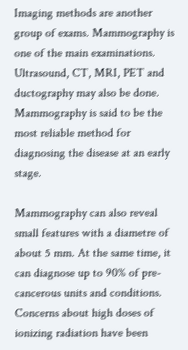Imaging methods are another group of exams. Mammography is one of the main examinations. Ultrasound, CT, MRI, PET and ductography may also be done. Mammography is said to be the most reliable method for diagnosing the disease at an early stage.

Mammography can also reveal small features with a diametre of about 5 mm. At the same time, it can diagnose up to 90% of pre-cancerous units and conditions. Concerns about high doses of ionizing radiation have been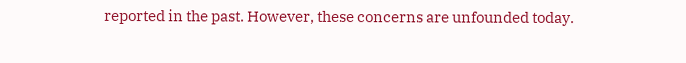reported in the past. However, these concerns are unfounded today.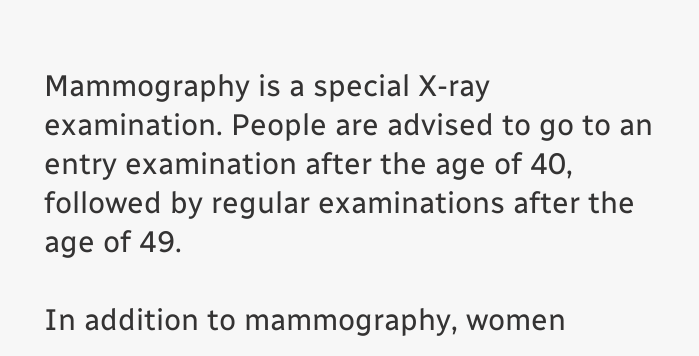Mammography is a special X-ray examination. People are advised to go to an entry examination after the age of 40, followed by regular examinations after the age of 49.

In addition to mammography, women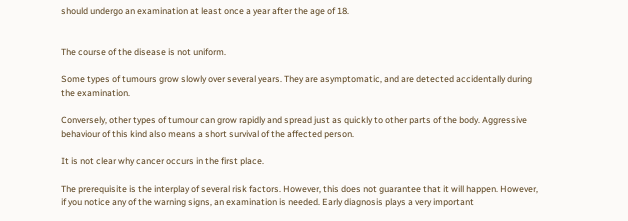should undergo an examination at least once a year after the age of 18.


The course of the disease is not uniform.

Some types of tumours grow slowly over several years. They are asymptomatic, and are detected accidentally during the examination.

Conversely, other types of tumour can grow rapidly and spread just as quickly to other parts of the body. Aggressive behaviour of this kind also means a short survival of the affected person.

It is not clear why cancer occurs in the first place.

The prerequisite is the interplay of several risk factors. However, this does not guarantee that it will happen. However, if you notice any of the warning signs, an examination is needed. Early diagnosis plays a very important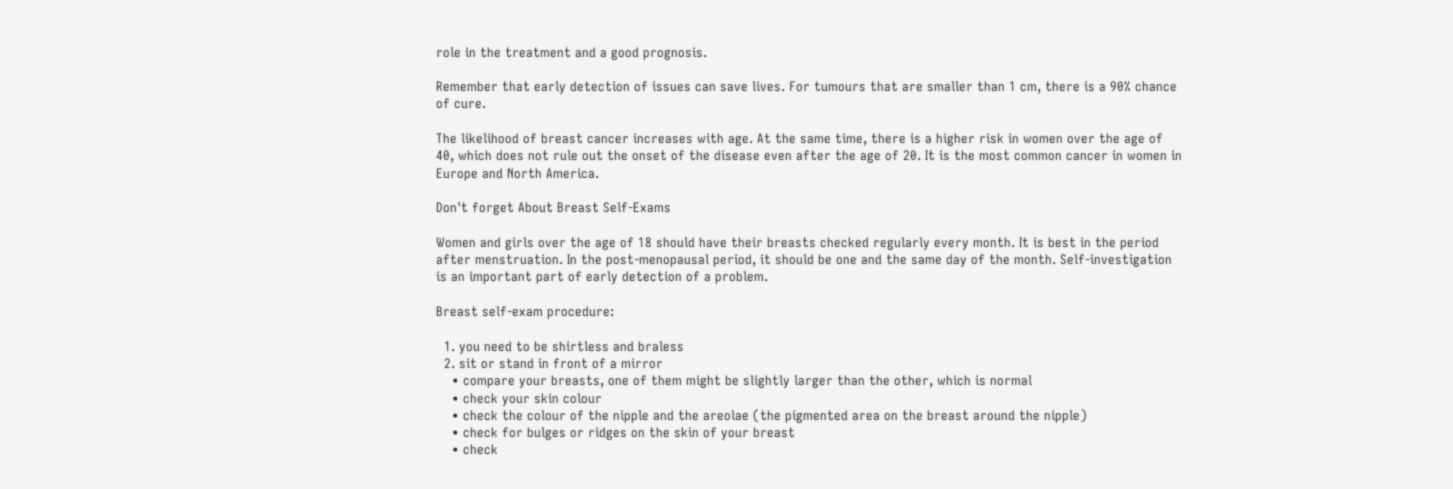role in the treatment and a good prognosis.

Remember that early detection of issues can save lives. For tumours that are smaller than 1 cm, there is a 90% chance of cure.

The likelihood of breast cancer increases with age. At the same time, there is a higher risk in women over the age of 40, which does not rule out the onset of the disease even after the age of 20. It is the most common cancer in women in Europe and North America.

Don't forget About Breast Self-Exams

Women and girls over the age of 18 should have their breasts checked regularly every month. It is best in the period after menstruation. In the post-menopausal period, it should be one and the same day of the month. Self-investigation is an important part of early detection of a problem.

Breast self-exam procedure:

  1. you need to be shirtless and braless
  2. sit or stand in front of a mirror
    • compare your breasts, one of them might be slightly larger than the other, which is normal
    • check your skin colour
    • check the colour of the nipple and the areolae (the pigmented area on the breast around the nipple)
    • check for bulges or ridges on the skin of your breast
    • check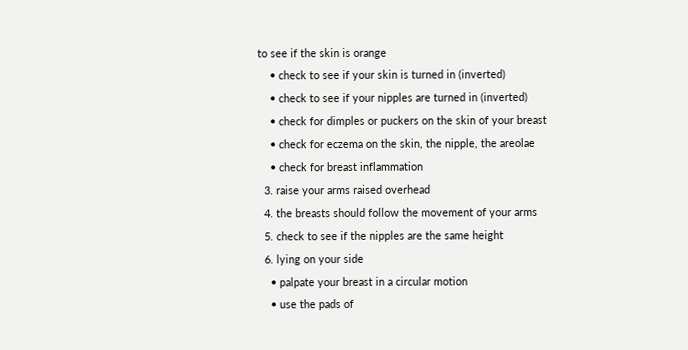to see if the skin is orange
    • check to see if your skin is turned in (inverted)
    • check to see if your nipples are turned in (inverted)
    • check for dimples or puckers on the skin of your breast
    • check for eczema on the skin, the nipple, the areolae
    • check for breast inflammation
  3. raise your arms raised overhead
  4. the breasts should follow the movement of your arms
  5. check to see if the nipples are the same height
  6. lying on your side
    • palpate your breast in a circular motion
    • use the pads of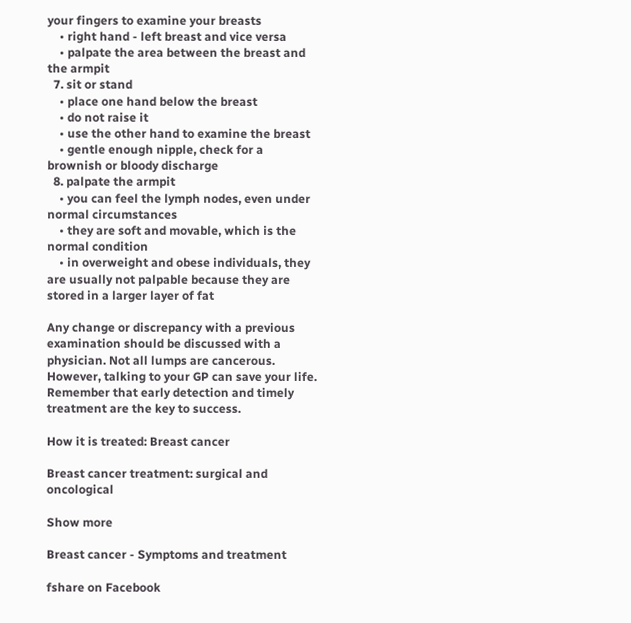your fingers to examine your breasts
    • right hand - left breast and vice versa
    • palpate the area between the breast and the armpit
  7. sit or stand
    • place one hand below the breast
    • do not raise it
    • use the other hand to examine the breast
    • gentle enough nipple, check for a brownish or bloody discharge
  8. palpate the armpit
    • you can feel the lymph nodes, even under normal circumstances
    • they are soft and movable, which is the normal condition
    • in overweight and obese individuals, they are usually not palpable because they are stored in a larger layer of fat

Any change or discrepancy with a previous examination should be discussed with a physician. Not all lumps are cancerous. However, talking to your GP can save your life. Remember that early detection and timely treatment are the key to success.

How it is treated: Breast cancer

Breast cancer treatment: surgical and oncological

Show more

Breast cancer - Symptoms and treatment

fshare on Facebook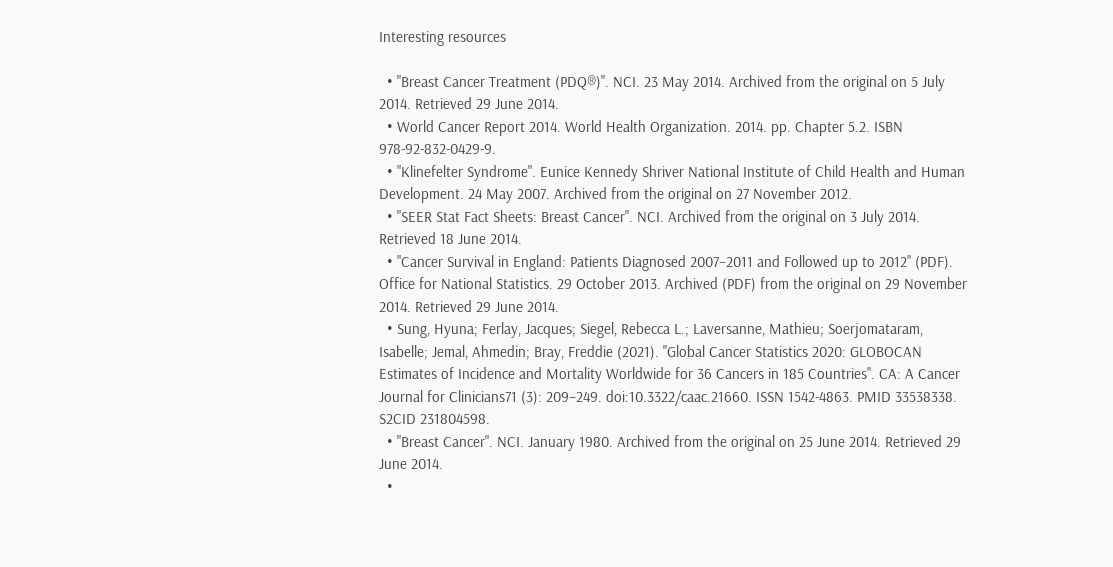Interesting resources

  • "Breast Cancer Treatment (PDQ®)". NCI. 23 May 2014. Archived from the original on 5 July 2014. Retrieved 29 June 2014.
  • World Cancer Report 2014. World Health Organization. 2014. pp. Chapter 5.2. ISBN 978-92-832-0429-9.
  • "Klinefelter Syndrome". Eunice Kennedy Shriver National Institute of Child Health and Human Development. 24 May 2007. Archived from the original on 27 November 2012.
  • "SEER Stat Fact Sheets: Breast Cancer". NCI. Archived from the original on 3 July 2014. Retrieved 18 June 2014.
  • "Cancer Survival in England: Patients Diagnosed 2007–2011 and Followed up to 2012" (PDF). Office for National Statistics. 29 October 2013. Archived (PDF) from the original on 29 November 2014. Retrieved 29 June 2014.
  • Sung, Hyuna; Ferlay, Jacques; Siegel, Rebecca L.; Laversanne, Mathieu; Soerjomataram, Isabelle; Jemal, Ahmedin; Bray, Freddie (2021). "Global Cancer Statistics 2020: GLOBOCAN Estimates of Incidence and Mortality Worldwide for 36 Cancers in 185 Countries". CA: A Cancer Journal for Clinicians71 (3): 209–249. doi:10.3322/caac.21660. ISSN 1542-4863. PMID 33538338. S2CID 231804598.
  • "Breast Cancer". NCI. January 1980. Archived from the original on 25 June 2014. Retrieved 29 June 2014.
  •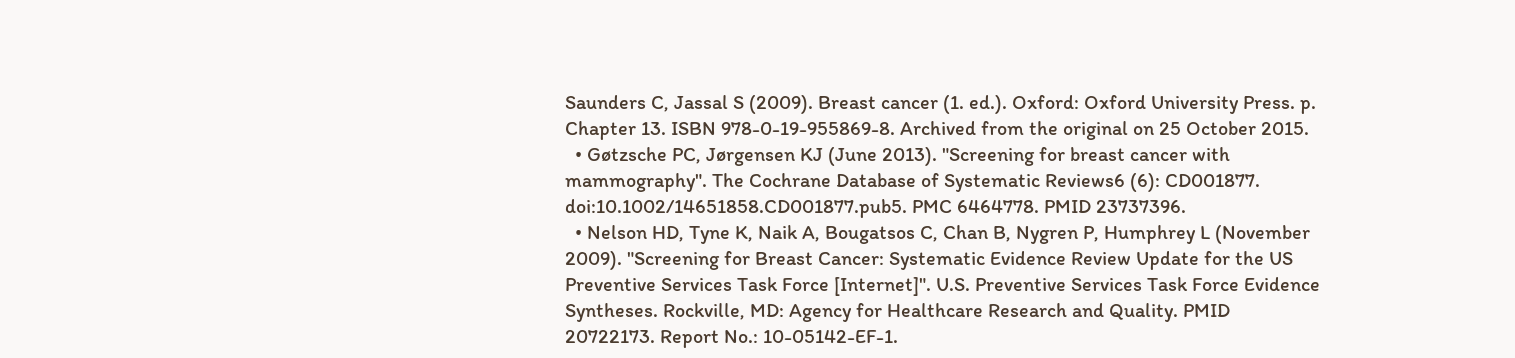Saunders C, Jassal S (2009). Breast cancer (1. ed.). Oxford: Oxford University Press. p. Chapter 13. ISBN 978-0-19-955869-8. Archived from the original on 25 October 2015.
  • Gøtzsche PC, Jørgensen KJ (June 2013). "Screening for breast cancer with mammography". The Cochrane Database of Systematic Reviews6 (6): CD001877. doi:10.1002/14651858.CD001877.pub5. PMC 6464778. PMID 23737396.
  • Nelson HD, Tyne K, Naik A, Bougatsos C, Chan B, Nygren P, Humphrey L (November 2009). "Screening for Breast Cancer: Systematic Evidence Review Update for the US Preventive Services Task Force [Internet]". U.S. Preventive Services Task Force Evidence Syntheses. Rockville, MD: Agency for Healthcare Research and Quality. PMID 20722173. Report No.: 10-05142-EF-1.